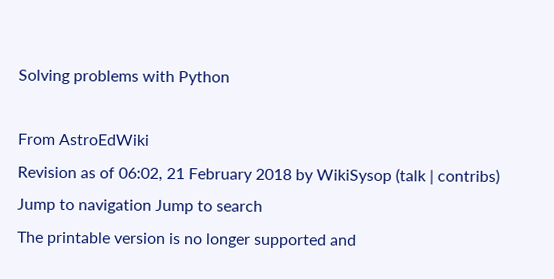Solving problems with Python

From AstroEdWiki
Revision as of 06:02, 21 February 2018 by WikiSysop (talk | contribs)
Jump to navigation Jump to search
The printable version is no longer supported and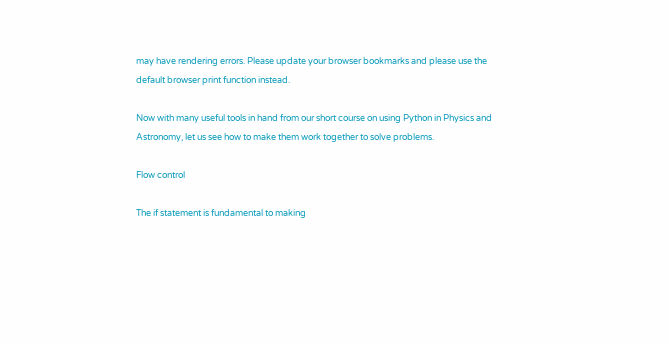may have rendering errors. Please update your browser bookmarks and please use the default browser print function instead.

Now with many useful tools in hand from our short course on using Python in Physics and Astronomy, let us see how to make them work together to solve problems.

Flow control

The if statement is fundamental to making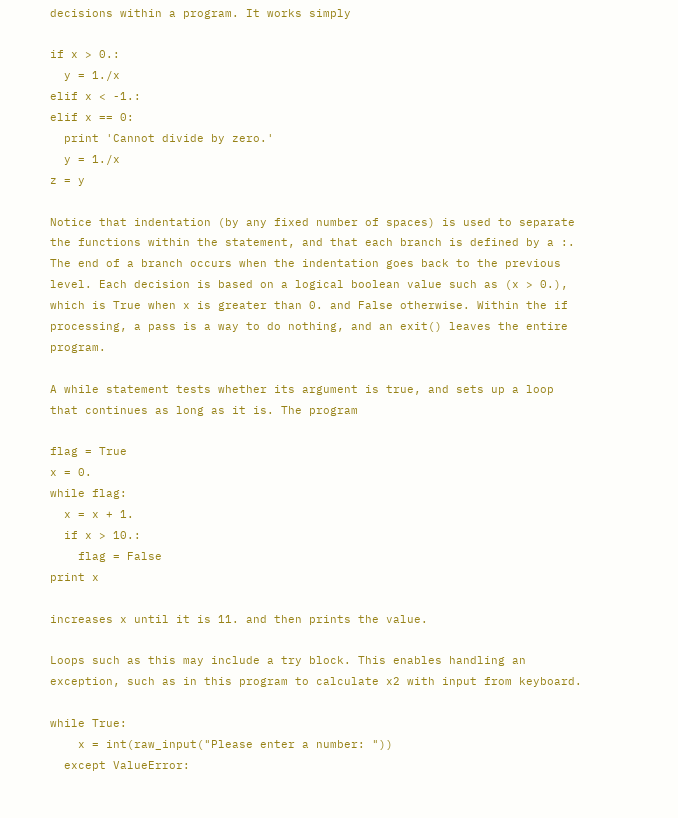decisions within a program. It works simply

if x > 0.:
  y = 1./x
elif x < -1.:
elif x == 0:
  print 'Cannot divide by zero.'
  y = 1./x
z = y

Notice that indentation (by any fixed number of spaces) is used to separate the functions within the statement, and that each branch is defined by a :. The end of a branch occurs when the indentation goes back to the previous level. Each decision is based on a logical boolean value such as (x > 0.), which is True when x is greater than 0. and False otherwise. Within the if processing, a pass is a way to do nothing, and an exit() leaves the entire program.

A while statement tests whether its argument is true, and sets up a loop that continues as long as it is. The program

flag = True
x = 0.
while flag:
  x = x + 1.
  if x > 10.:
    flag = False
print x

increases x until it is 11. and then prints the value.

Loops such as this may include a try block. This enables handling an exception, such as in this program to calculate x2 with input from keyboard.

while True:
    x = int(raw_input("Please enter a number: "))
  except ValueError: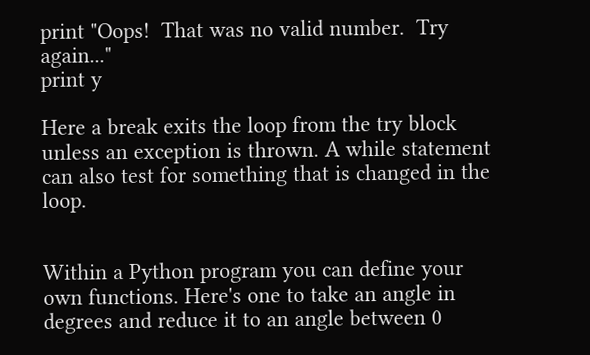print "Oops!  That was no valid number.  Try again..."
print y

Here a break exits the loop from the try block unless an exception is thrown. A while statement can also test for something that is changed in the loop.


Within a Python program you can define your own functions. Here's one to take an angle in degrees and reduce it to an angle between 0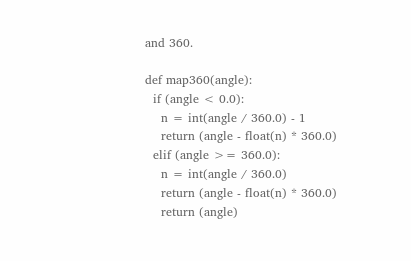and 360.

def map360(angle):
  if (angle < 0.0):
    n = int(angle / 360.0) - 1
    return (angle - float(n) * 360.0)
  elif (angle >= 360.0):
    n = int(angle / 360.0)
    return (angle - float(n) * 360.0)
    return (angle)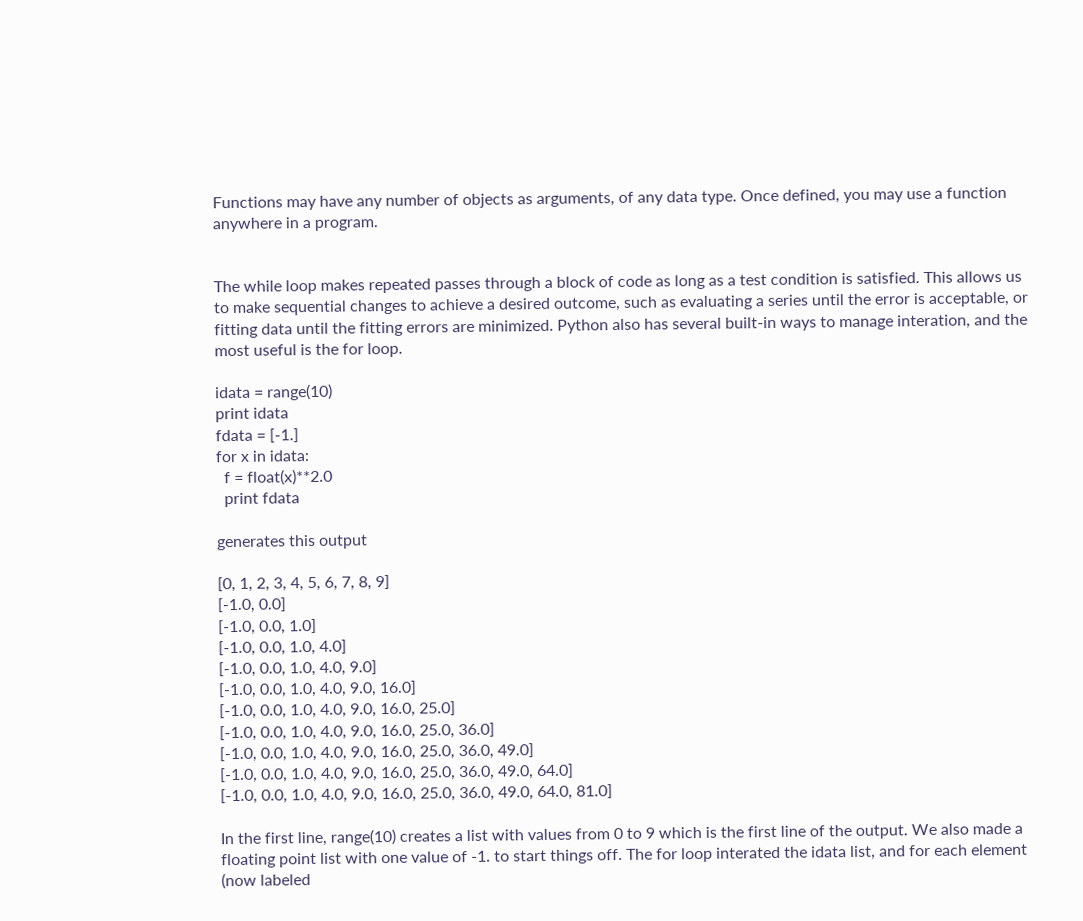Functions may have any number of objects as arguments, of any data type. Once defined, you may use a function anywhere in a program.


The while loop makes repeated passes through a block of code as long as a test condition is satisfied. This allows us to make sequential changes to achieve a desired outcome, such as evaluating a series until the error is acceptable, or fitting data until the fitting errors are minimized. Python also has several built-in ways to manage interation, and the most useful is the for loop.

idata = range(10)
print idata
fdata = [-1.]
for x in idata:
  f = float(x)**2.0
  print fdata

generates this output

[0, 1, 2, 3, 4, 5, 6, 7, 8, 9]
[-1.0, 0.0]
[-1.0, 0.0, 1.0]
[-1.0, 0.0, 1.0, 4.0]
[-1.0, 0.0, 1.0, 4.0, 9.0]
[-1.0, 0.0, 1.0, 4.0, 9.0, 16.0]
[-1.0, 0.0, 1.0, 4.0, 9.0, 16.0, 25.0]
[-1.0, 0.0, 1.0, 4.0, 9.0, 16.0, 25.0, 36.0]
[-1.0, 0.0, 1.0, 4.0, 9.0, 16.0, 25.0, 36.0, 49.0]
[-1.0, 0.0, 1.0, 4.0, 9.0, 16.0, 25.0, 36.0, 49.0, 64.0]
[-1.0, 0.0, 1.0, 4.0, 9.0, 16.0, 25.0, 36.0, 49.0, 64.0, 81.0]

In the first line, range(10) creates a list with values from 0 to 9 which is the first line of the output. We also made a floating point list with one value of -1. to start things off. The for loop interated the idata list, and for each element (now labeled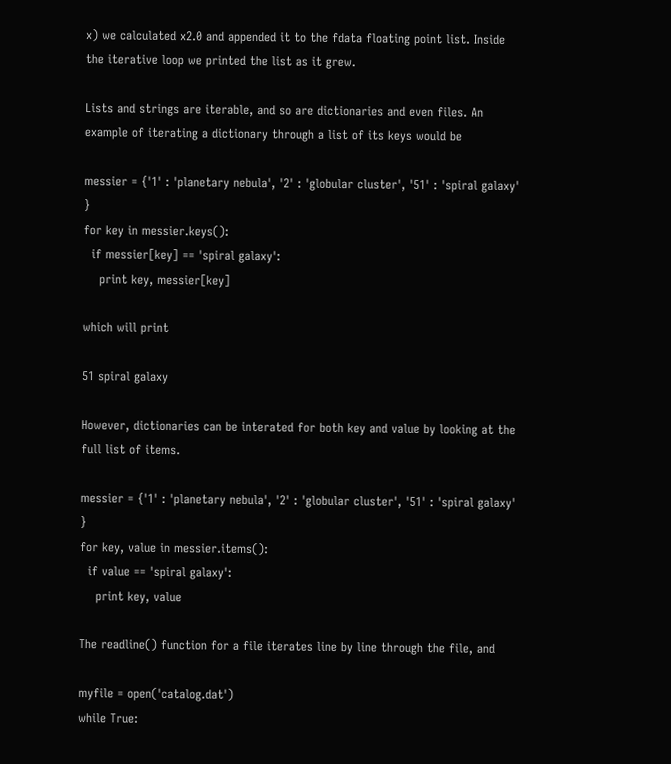x) we calculated x2.0 and appended it to the fdata floating point list. Inside the iterative loop we printed the list as it grew.

Lists and strings are iterable, and so are dictionaries and even files. An example of iterating a dictionary through a list of its keys would be

messier = {'1' : 'planetary nebula', '2' : 'globular cluster', '51' : 'spiral galaxy' }
for key in messier.keys():
  if messier[key] == 'spiral galaxy':
    print key, messier[key]

which will print

51 spiral galaxy

However, dictionaries can be interated for both key and value by looking at the full list of items.

messier = {'1' : 'planetary nebula', '2' : 'globular cluster', '51' : 'spiral galaxy' }
for key, value in messier.items():
  if value == 'spiral galaxy':
    print key, value

The readline() function for a file iterates line by line through the file, and

myfile = open('catalog.dat')
while True: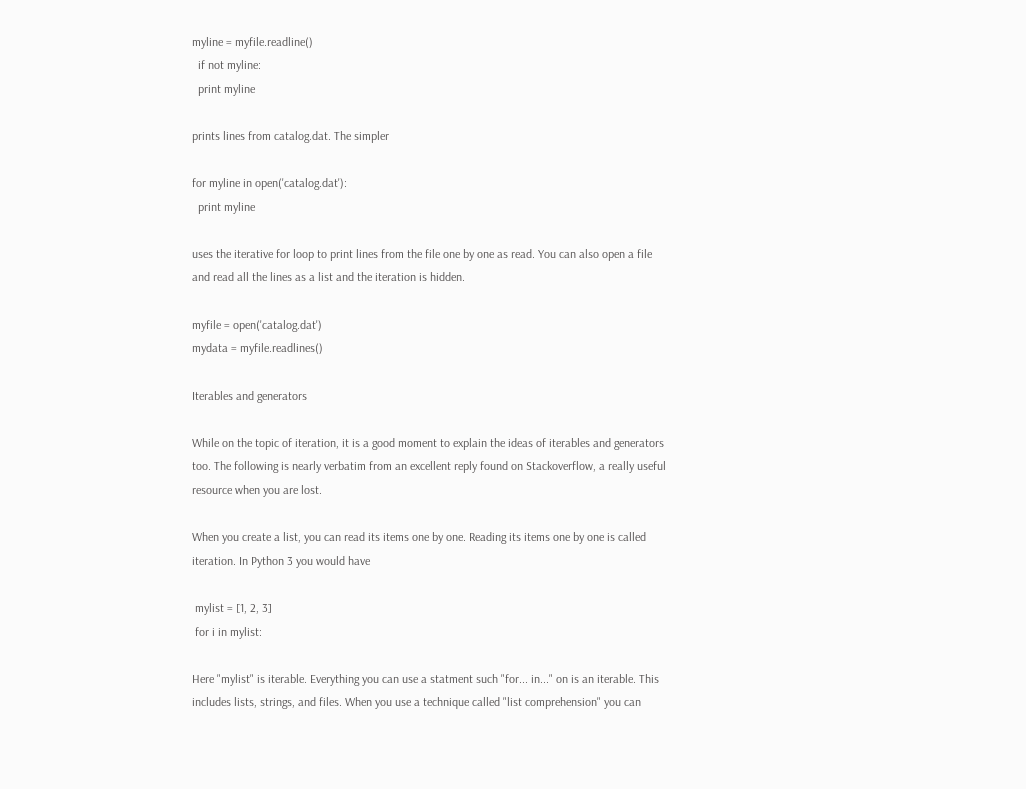myline = myfile.readline()
  if not myline:
  print myline

prints lines from catalog.dat. The simpler

for myline in open('catalog.dat'):
  print myline

uses the iterative for loop to print lines from the file one by one as read. You can also open a file and read all the lines as a list and the iteration is hidden.

myfile = open('catalog.dat')
mydata = myfile.readlines()

Iterables and generators

While on the topic of iteration, it is a good moment to explain the ideas of iterables and generators too. The following is nearly verbatim from an excellent reply found on Stackoverflow, a really useful resource when you are lost.

When you create a list, you can read its items one by one. Reading its items one by one is called iteration. In Python 3 you would have

 mylist = [1, 2, 3]
 for i in mylist:

Here "mylist" is iterable. Everything you can use a statment such "for... in..." on is an iterable. This includes lists, strings, and files. When you use a technique called "list comprehension" you can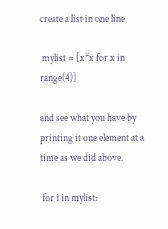create a list in one line

 mylist = [x*x for x in range(4)]

and see what you have by printing it one element at a time as we did above.

 for i in mylist: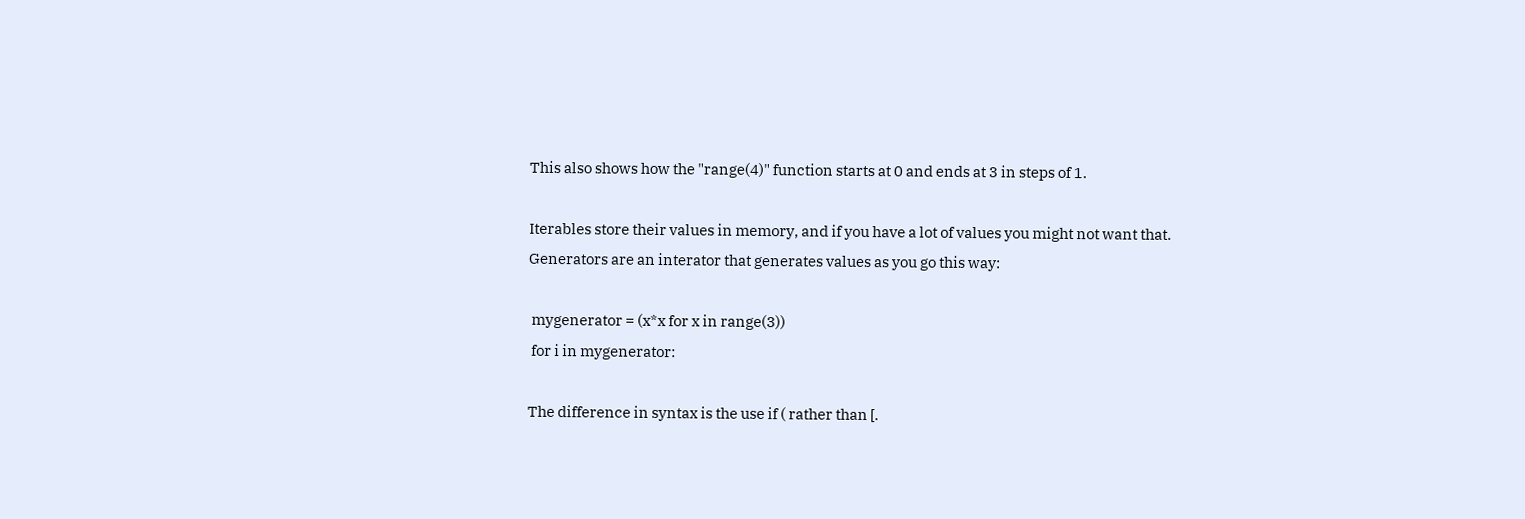This also shows how the "range(4)" function starts at 0 and ends at 3 in steps of 1.

Iterables store their values in memory, and if you have a lot of values you might not want that. Generators are an interator that generates values as you go this way:

 mygenerator = (x*x for x in range(3))
 for i in mygenerator:

The difference in syntax is the use if ( rather than [.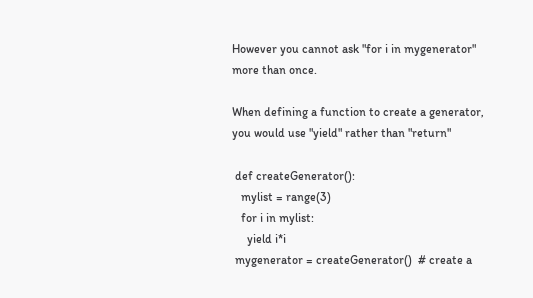However you cannot ask "for i in mygenerator" more than once.

When defining a function to create a generator, you would use "yield" rather than "return"

 def createGenerator():
   mylist = range(3)
   for i in mylist:
     yield i*i
 mygenerator = createGenerator()  # create a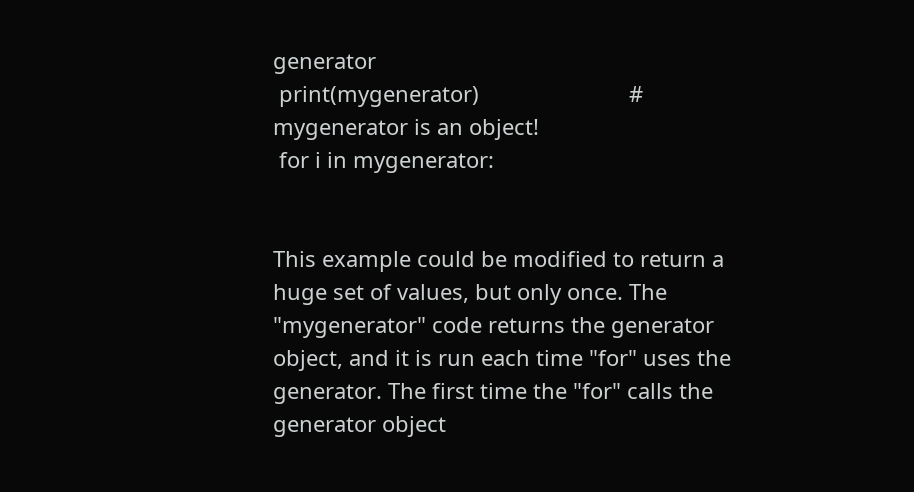generator
 print(mygenerator)                         # mygenerator is an object!
 for i in mygenerator:


This example could be modified to return a huge set of values, but only once. The "mygenerator" code returns the generator object, and it is run each time "for" uses the generator. The first time the "for" calls the generator object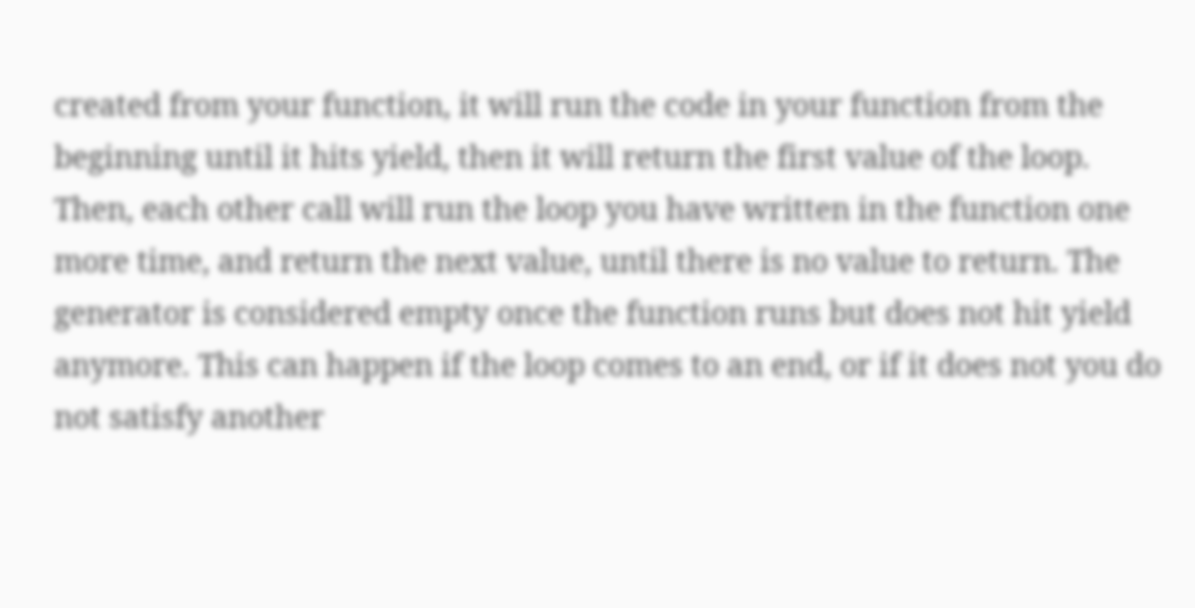created from your function, it will run the code in your function from the beginning until it hits yield, then it will return the first value of the loop. Then, each other call will run the loop you have written in the function one more time, and return the next value, until there is no value to return. The generator is considered empty once the function runs but does not hit yield anymore. This can happen if the loop comes to an end, or if it does not you do not satisfy another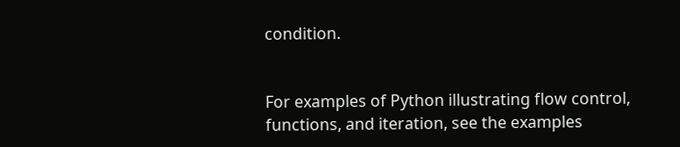condition.


For examples of Python illustrating flow control, functions, and iteration, see the examples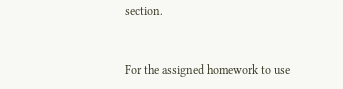section.


For the assigned homework to use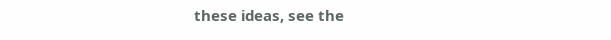these ideas, see the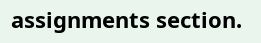assignments section.